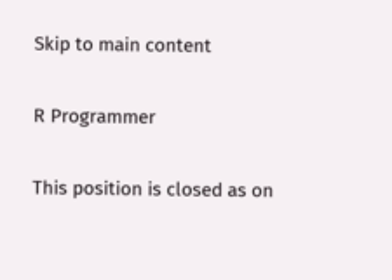Skip to main content

R Programmer

This position is closed as on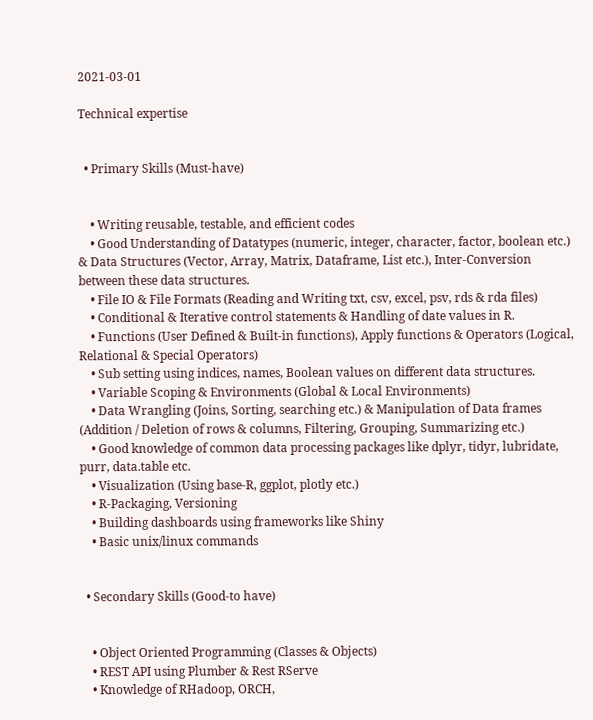2021-03-01

Technical expertise


  • Primary Skills (Must-have)


    • Writing reusable, testable, and efficient codes
    • Good Understanding of Datatypes (numeric, integer, character, factor, boolean etc.)  & Data Structures (Vector, Array, Matrix, Dataframe, List etc.), Inter-Conversion between these data structures.
    • File IO & File Formats (Reading and Writing txt, csv, excel, psv, rds & rda files)
    • Conditional & Iterative control statements & Handling of date values in R.
    • Functions (User Defined & Built-in functions), Apply functions & Operators (Logical, Relational & Special Operators)
    • Sub setting using indices, names, Boolean values on different data structures.
    • Variable Scoping & Environments (Global & Local Environments)
    • Data Wrangling (Joins, Sorting, searching etc.) & Manipulation of Data frames (Addition / Deletion of rows & columns, Filtering, Grouping, Summarizing etc.)
    • Good knowledge of common data processing packages like dplyr, tidyr, lubridate, purr, data.table etc.
    • Visualization (Using base-R, ggplot, plotly etc.)
    • R-Packaging, Versioning
    • Building dashboards using frameworks like Shiny
    • Basic unix/linux commands


  • Secondary Skills (Good-to have)


    • Object Oriented Programming (Classes & Objects)
    • REST API using Plumber & Rest RServe
    • Knowledge of RHadoop, ORCH,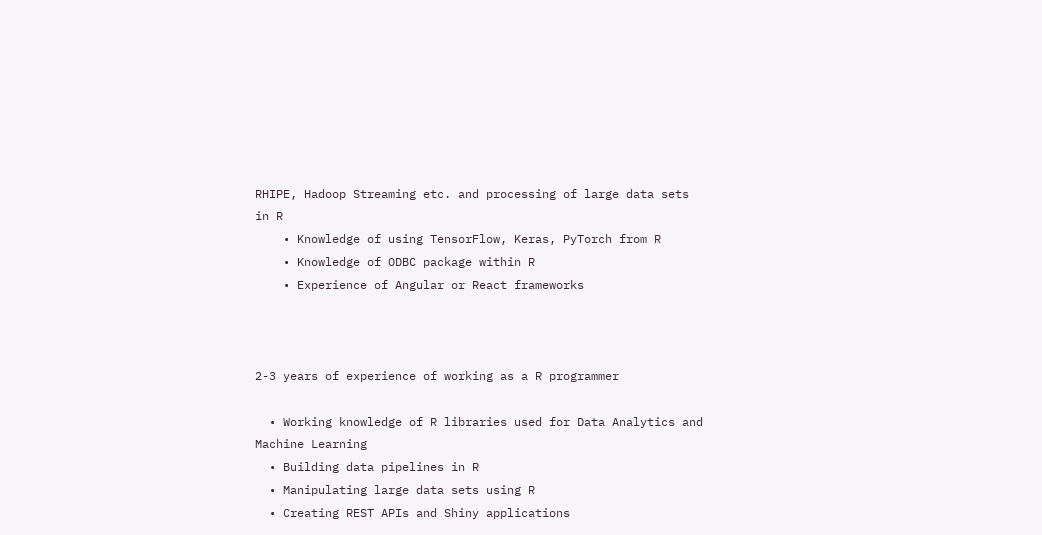RHIPE, Hadoop Streaming etc. and processing of large data sets in R
    • Knowledge of using TensorFlow, Keras, PyTorch from R
    • Knowledge of ODBC package within R
    • Experience of Angular or React frameworks



2-3 years of experience of working as a R programmer

  • Working knowledge of R libraries used for Data Analytics and Machine Learning
  • Building data pipelines in R
  • Manipulating large data sets using R
  • Creating REST APIs and Shiny applications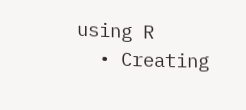using R
  • Creating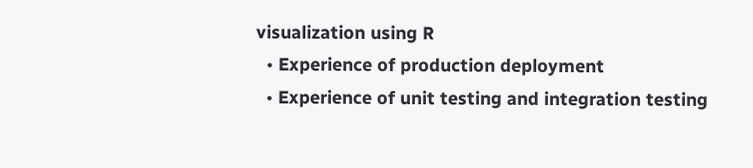visualization using R
  • Experience of production deployment
  • Experience of unit testing and integration testing